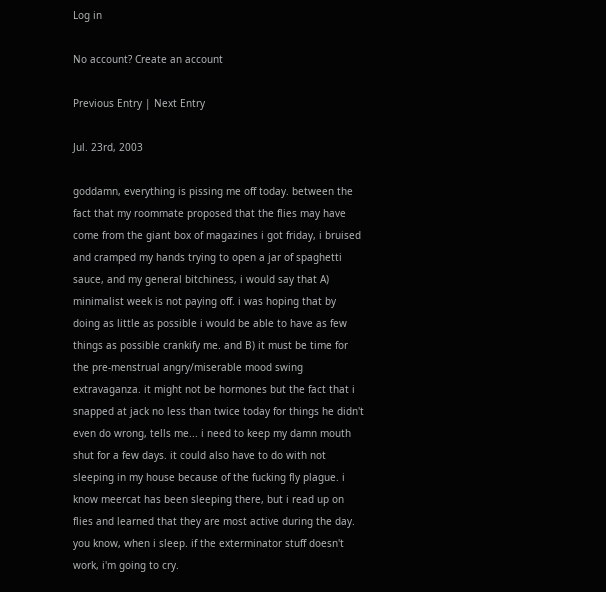Log in

No account? Create an account

Previous Entry | Next Entry

Jul. 23rd, 2003

goddamn, everything is pissing me off today. between the fact that my roommate proposed that the flies may have come from the giant box of magazines i got friday, i bruised and cramped my hands trying to open a jar of spaghetti sauce, and my general bitchiness, i would say that A) minimalist week is not paying off. i was hoping that by doing as little as possible i would be able to have as few things as possible crankify me. and B) it must be time for the pre-menstrual angry/miserable mood swing extravaganza. it might not be hormones but the fact that i snapped at jack no less than twice today for things he didn't even do wrong, tells me... i need to keep my damn mouth shut for a few days. it could also have to do with not sleeping in my house because of the fucking fly plague. i know meercat has been sleeping there, but i read up on flies and learned that they are most active during the day. you know, when i sleep. if the exterminator stuff doesn't work, i'm going to cry.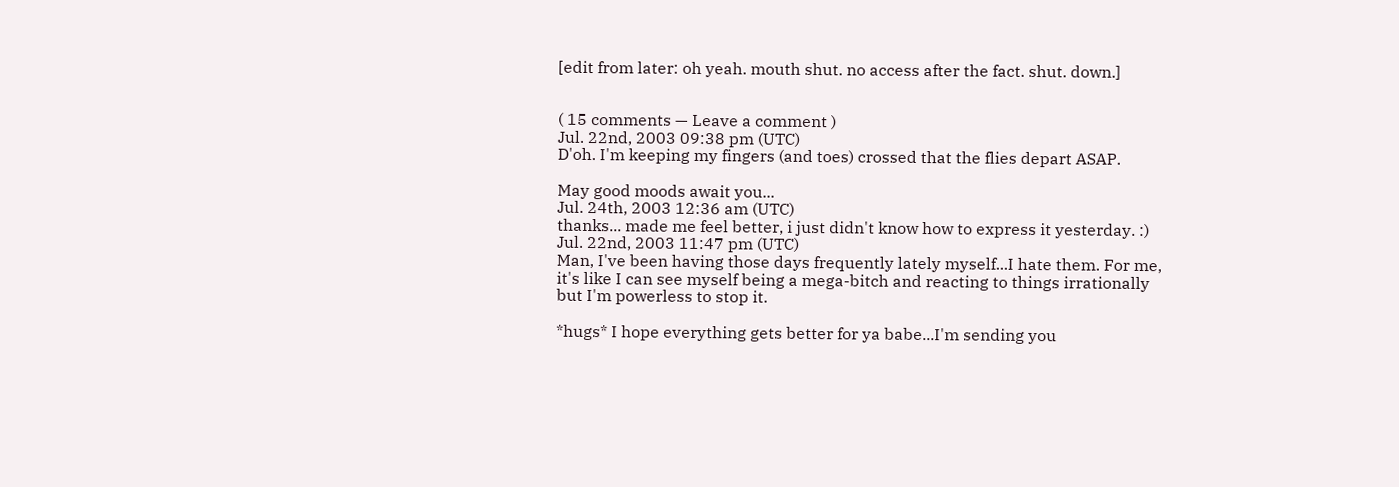[edit from later: oh yeah. mouth shut. no access after the fact. shut. down.]


( 15 comments — Leave a comment )
Jul. 22nd, 2003 09:38 pm (UTC)
D'oh. I'm keeping my fingers (and toes) crossed that the flies depart ASAP.

May good moods await you...
Jul. 24th, 2003 12:36 am (UTC)
thanks... made me feel better, i just didn't know how to express it yesterday. :)
Jul. 22nd, 2003 11:47 pm (UTC)
Man, I've been having those days frequently lately myself...I hate them. For me, it's like I can see myself being a mega-bitch and reacting to things irrationally but I'm powerless to stop it.

*hugs* I hope everything gets better for ya babe...I'm sending you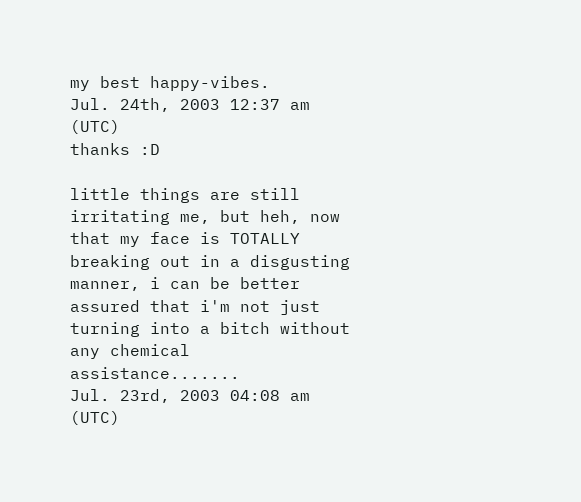my best happy-vibes.
Jul. 24th, 2003 12:37 am (UTC)
thanks :D

little things are still irritating me, but heh, now that my face is TOTALLY breaking out in a disgusting manner, i can be better assured that i'm not just turning into a bitch without any chemical assistance.......
Jul. 23rd, 2003 04:08 am (UTC)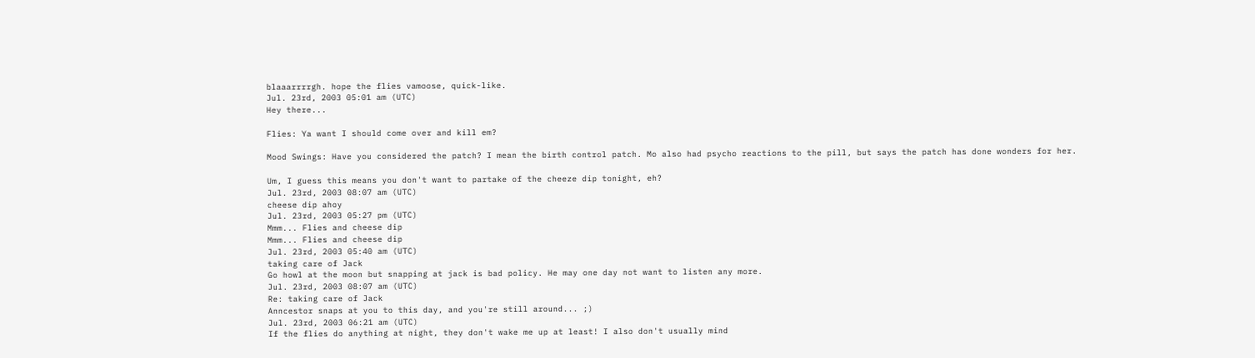blaaarrrrgh. hope the flies vamoose, quick-like.
Jul. 23rd, 2003 05:01 am (UTC)
Hey there...

Flies: Ya want I should come over and kill em?

Mood Swings: Have you considered the patch? I mean the birth control patch. Mo also had psycho reactions to the pill, but says the patch has done wonders for her.

Um, I guess this means you don't want to partake of the cheeze dip tonight, eh?
Jul. 23rd, 2003 08:07 am (UTC)
cheese dip ahoy
Jul. 23rd, 2003 05:27 pm (UTC)
Mmm... Flies and cheese dip
Mmm... Flies and cheese dip
Jul. 23rd, 2003 05:40 am (UTC)
taking care of Jack
Go howl at the moon but snapping at jack is bad policy. He may one day not want to listen any more.
Jul. 23rd, 2003 08:07 am (UTC)
Re: taking care of Jack
Anncestor snaps at you to this day, and you're still around... ;)
Jul. 23rd, 2003 06:21 am (UTC)
If the flies do anything at night, they don't wake me up at least! I also don't usually mind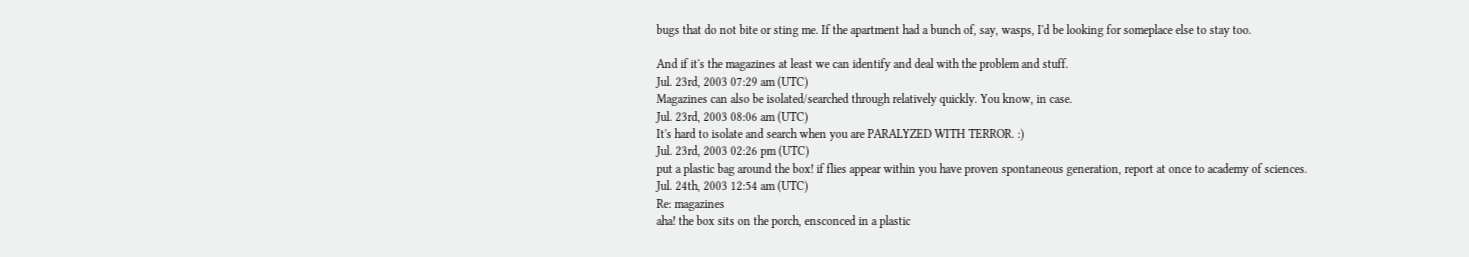bugs that do not bite or sting me. If the apartment had a bunch of, say, wasps, I'd be looking for someplace else to stay too.

And if it's the magazines at least we can identify and deal with the problem and stuff.
Jul. 23rd, 2003 07:29 am (UTC)
Magazines can also be isolated/searched through relatively quickly. You know, in case.
Jul. 23rd, 2003 08:06 am (UTC)
It's hard to isolate and search when you are PARALYZED WITH TERROR. :)
Jul. 23rd, 2003 02:26 pm (UTC)
put a plastic bag around the box! if flies appear within you have proven spontaneous generation, report at once to academy of sciences.
Jul. 24th, 2003 12:54 am (UTC)
Re: magazines
aha! the box sits on the porch, ensconced in a plastic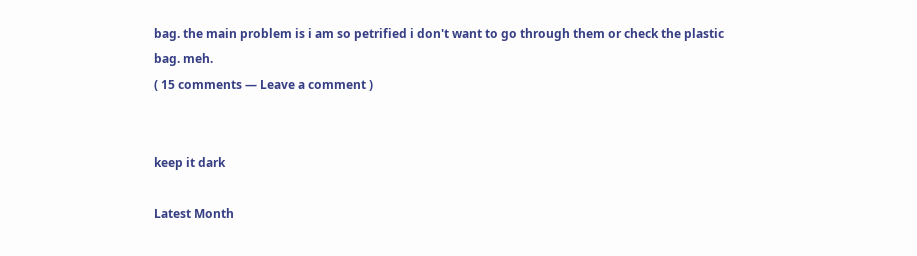bag. the main problem is i am so petrified i don't want to go through them or check the plastic bag. meh.
( 15 comments — Leave a comment )


keep it dark

Latest Month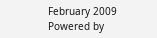February 2009
Powered by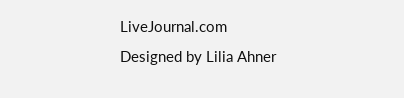LiveJournal.com
Designed by Lilia Ahner